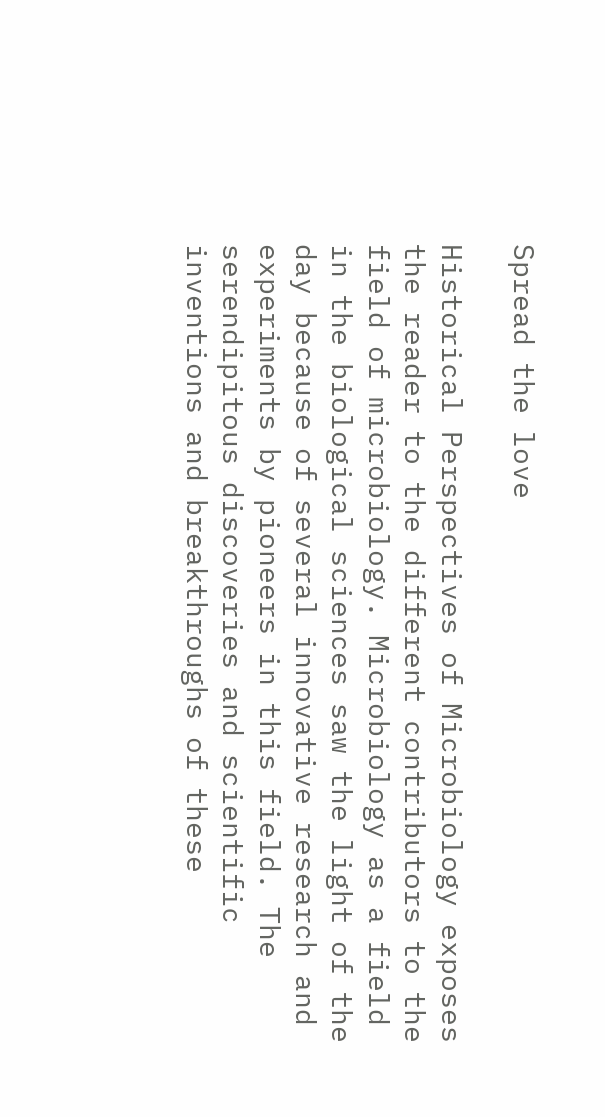Spread the love

Historical Perspectives of Microbiology exposes the reader to the different contributors to the field of microbiology. Microbiology as a field in the biological sciences saw the light of the day because of several innovative research and experiments by pioneers in this field. The serendipitous discoveries and scientific inventions and breakthroughs of these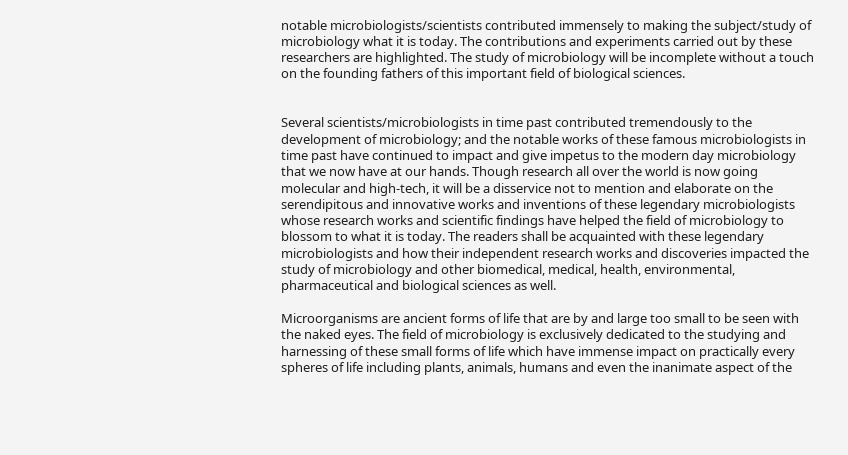notable microbiologists/scientists contributed immensely to making the subject/study of microbiology what it is today. The contributions and experiments carried out by these researchers are highlighted. The study of microbiology will be incomplete without a touch on the founding fathers of this important field of biological sciences.


Several scientists/microbiologists in time past contributed tremendously to the development of microbiology; and the notable works of these famous microbiologists in time past have continued to impact and give impetus to the modern day microbiology that we now have at our hands. Though research all over the world is now going molecular and high-tech, it will be a disservice not to mention and elaborate on the serendipitous and innovative works and inventions of these legendary microbiologists whose research works and scientific findings have helped the field of microbiology to blossom to what it is today. The readers shall be acquainted with these legendary microbiologists and how their independent research works and discoveries impacted the study of microbiology and other biomedical, medical, health, environmental, pharmaceutical and biological sciences as well.

Microorganisms are ancient forms of life that are by and large too small to be seen with the naked eyes. The field of microbiology is exclusively dedicated to the studying and harnessing of these small forms of life which have immense impact on practically every spheres of life including plants, animals, humans and even the inanimate aspect of the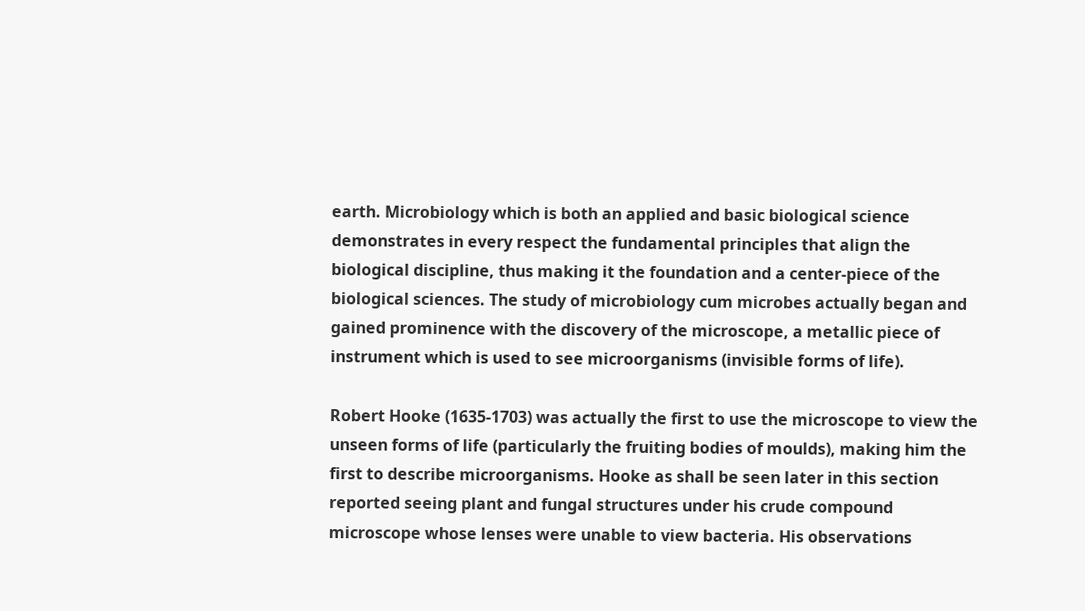earth. Microbiology which is both an applied and basic biological science demonstrates in every respect the fundamental principles that align the biological discipline, thus making it the foundation and a center-piece of the biological sciences. The study of microbiology cum microbes actually began and gained prominence with the discovery of the microscope, a metallic piece of instrument which is used to see microorganisms (invisible forms of life).

Robert Hooke (1635-1703) was actually the first to use the microscope to view the unseen forms of life (particularly the fruiting bodies of moulds), making him the first to describe microorganisms. Hooke as shall be seen later in this section reported seeing plant and fungal structures under his crude compound microscope whose lenses were unable to view bacteria. His observations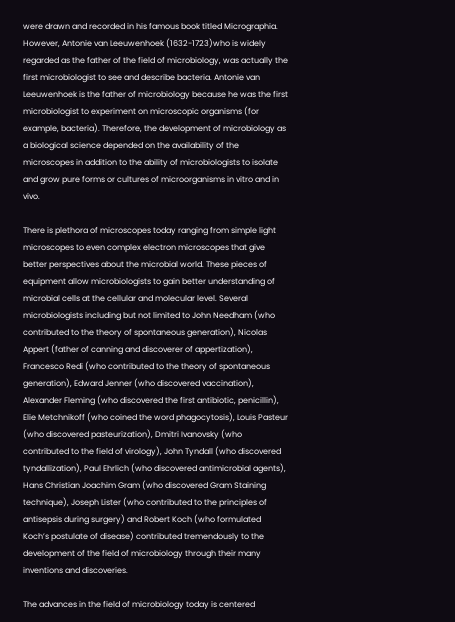were drawn and recorded in his famous book titled Micrographia. However, Antonie van Leeuwenhoek (1632-1723)who is widely regarded as the father of the field of microbiology, was actually the first microbiologist to see and describe bacteria. Antonie van Leeuwenhoek is the father of microbiology because he was the first microbiologist to experiment on microscopic organisms (for example, bacteria). Therefore, the development of microbiology as a biological science depended on the availability of the microscopes in addition to the ability of microbiologists to isolate and grow pure forms or cultures of microorganisms in vitro and in vivo.

There is plethora of microscopes today ranging from simple light microscopes to even complex electron microscopes that give better perspectives about the microbial world. These pieces of equipment allow microbiologists to gain better understanding of microbial cells at the cellular and molecular level. Several microbiologists including but not limited to John Needham (who contributed to the theory of spontaneous generation), Nicolas Appert (father of canning and discoverer of appertization), Francesco Redi (who contributed to the theory of spontaneous generation), Edward Jenner (who discovered vaccination), Alexander Fleming (who discovered the first antibiotic, penicillin), Elie Metchnikoff (who coined the word phagocytosis), Louis Pasteur (who discovered pasteurization), Dmitri Ivanovsky (who contributed to the field of virology), John Tyndall (who discovered tyndallization), Paul Ehrlich (who discovered antimicrobial agents), Hans Christian Joachim Gram (who discovered Gram Staining technique), Joseph Lister (who contributed to the principles of antisepsis during surgery) and Robert Koch (who formulated Koch’s postulate of disease) contributed tremendously to the development of the field of microbiology through their many inventions and discoveries.

The advances in the field of microbiology today is centered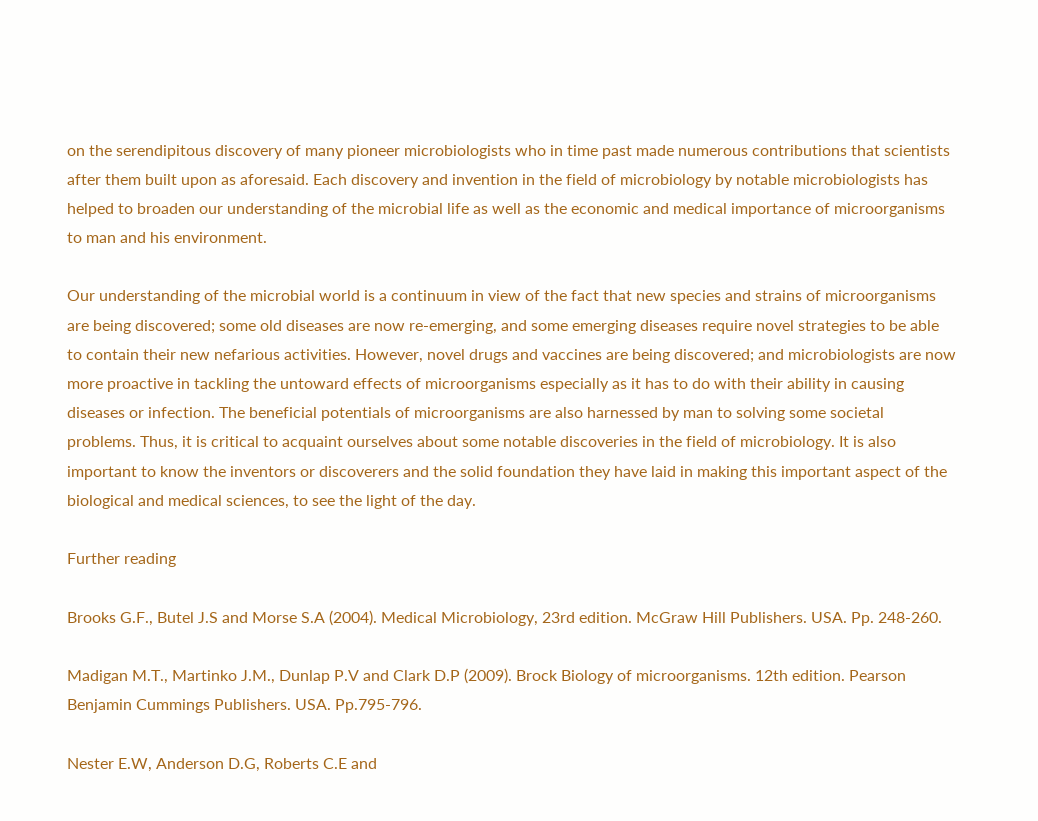on the serendipitous discovery of many pioneer microbiologists who in time past made numerous contributions that scientists after them built upon as aforesaid. Each discovery and invention in the field of microbiology by notable microbiologists has helped to broaden our understanding of the microbial life as well as the economic and medical importance of microorganisms to man and his environment.

Our understanding of the microbial world is a continuum in view of the fact that new species and strains of microorganisms are being discovered; some old diseases are now re-emerging, and some emerging diseases require novel strategies to be able to contain their new nefarious activities. However, novel drugs and vaccines are being discovered; and microbiologists are now more proactive in tackling the untoward effects of microorganisms especially as it has to do with their ability in causing diseases or infection. The beneficial potentials of microorganisms are also harnessed by man to solving some societal problems. Thus, it is critical to acquaint ourselves about some notable discoveries in the field of microbiology. It is also important to know the inventors or discoverers and the solid foundation they have laid in making this important aspect of the biological and medical sciences, to see the light of the day.

Further reading

Brooks G.F., Butel J.S and Morse S.A (2004). Medical Microbiology, 23rd edition. McGraw Hill Publishers. USA. Pp. 248-260.

Madigan M.T., Martinko J.M., Dunlap P.V and Clark D.P (2009). Brock Biology of microorganisms. 12th edition. Pearson Benjamin Cummings Publishers. USA. Pp.795-796.

Nester E.W, Anderson D.G, Roberts C.E and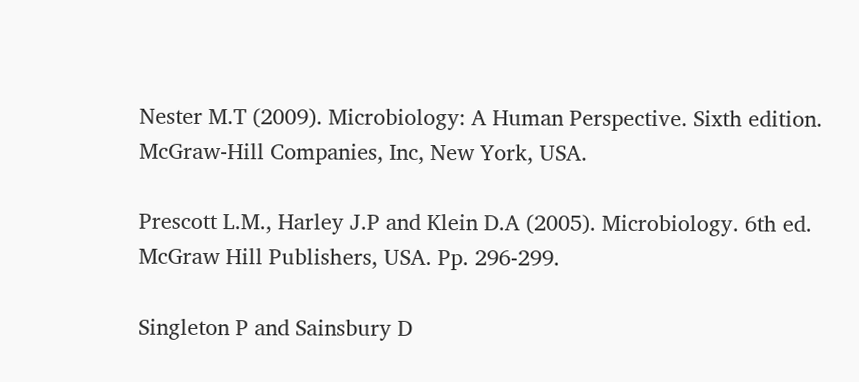Nester M.T (2009). Microbiology: A Human Perspective. Sixth edition. McGraw-Hill Companies, Inc, New York, USA.

Prescott L.M., Harley J.P and Klein D.A (2005). Microbiology. 6th ed. McGraw Hill Publishers, USA. Pp. 296-299.

Singleton P and Sainsbury D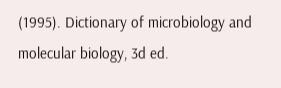(1995). Dictionary of microbiology and molecular biology, 3d ed.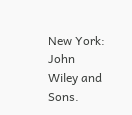New York: John Wiley and Sons.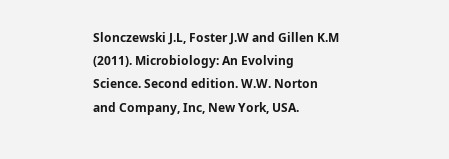Slonczewski J.L, Foster J.W and Gillen K.M (2011). Microbiology: An Evolving Science. Second edition. W.W. Norton and Company, Inc, New York, USA.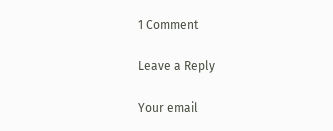1 Comment

Leave a Reply

Your email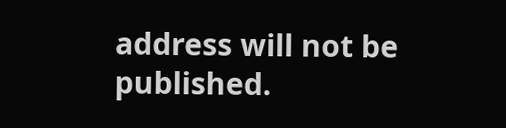address will not be published.